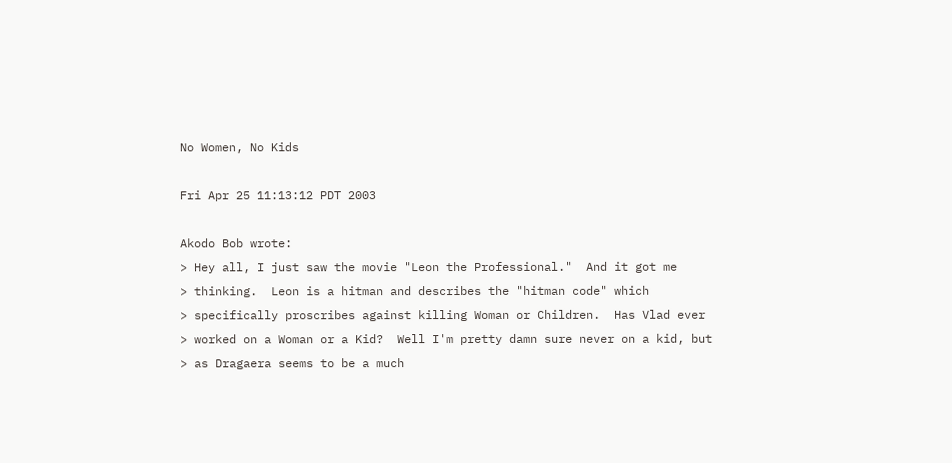No Women, No Kids

Fri Apr 25 11:13:12 PDT 2003

Akodo Bob wrote:
> Hey all, I just saw the movie "Leon the Professional."  And it got me
> thinking.  Leon is a hitman and describes the "hitman code" which
> specifically proscribes against killing Woman or Children.  Has Vlad ever
> worked on a Woman or a Kid?  Well I'm pretty damn sure never on a kid, but
> as Dragaera seems to be a much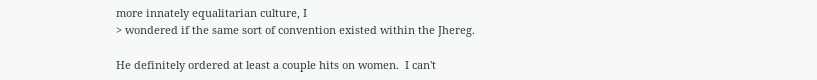more innately equalitarian culture, I
> wondered if the same sort of convention existed within the Jhereg.

He definitely ordered at least a couple hits on women.  I can't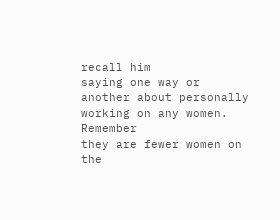recall him
saying one way or another about personally working on any women.  Remember
they are fewer women on the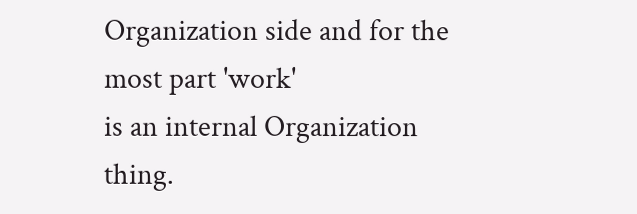Organization side and for the most part 'work'
is an internal Organization thing.